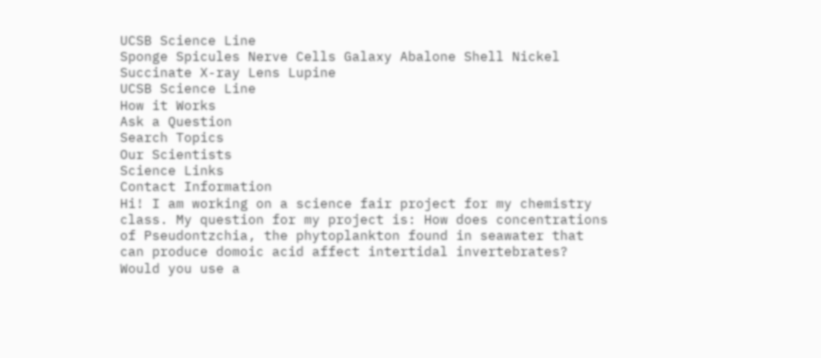UCSB Science Line
Sponge Spicules Nerve Cells Galaxy Abalone Shell Nickel Succinate X-ray Lens Lupine
UCSB Science Line
How it Works
Ask a Question
Search Topics
Our Scientists
Science Links
Contact Information
Hi! I am working on a science fair project for my chemistry class. My question for my project is: How does concentrations of Pseudontzchia, the phytoplankton found in seawater that can produce domoic acid affect intertidal invertebrates? Would you use a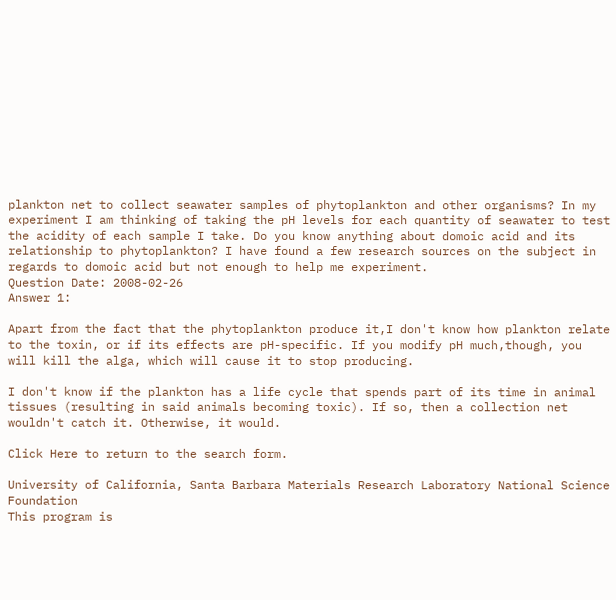plankton net to collect seawater samples of phytoplankton and other organisms? In my experiment I am thinking of taking the pH levels for each quantity of seawater to test the acidity of each sample I take. Do you know anything about domoic acid and its relationship to phytoplankton? I have found a few research sources on the subject in regards to domoic acid but not enough to help me experiment.
Question Date: 2008-02-26
Answer 1:

Apart from the fact that the phytoplankton produce it,I don't know how plankton relate to the toxin, or if its effects are pH-specific. If you modify pH much,though, you will kill the alga, which will cause it to stop producing.

I don't know if the plankton has a life cycle that spends part of its time in animal tissues (resulting in said animals becoming toxic). If so, then a collection net wouldn't catch it. Otherwise, it would.

Click Here to return to the search form.

University of California, Santa Barbara Materials Research Laboratory National Science Foundation
This program is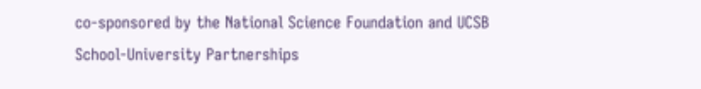co-sponsored by the National Science Foundation and UCSB School-University Partnerships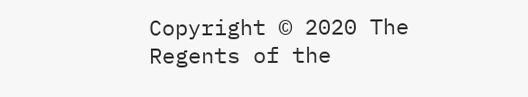Copyright © 2020 The Regents of the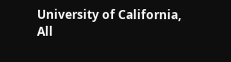University of California,
All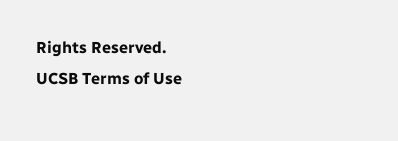Rights Reserved.
UCSB Terms of Use